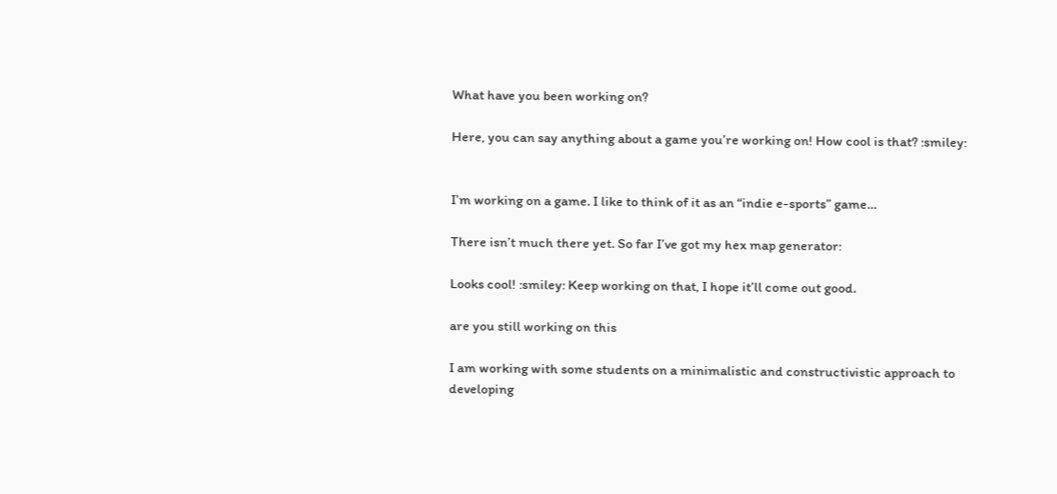What have you been working on?

Here, you can say anything about a game you’re working on! How cool is that? :smiley:


I’m working on a game. I like to think of it as an “indie e-sports” game…

There isn’t much there yet. So far I’ve got my hex map generator:

Looks cool! :smiley: Keep working on that, I hope it’ll come out good.

are you still working on this

I am working with some students on a minimalistic and constructivistic approach to developing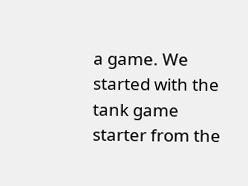a game. We started with the tank game starter from the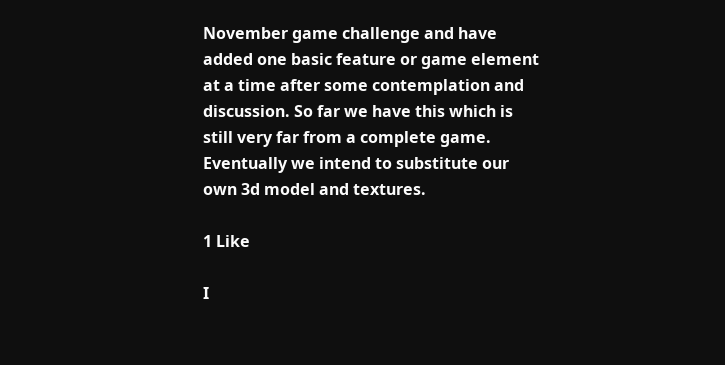November game challenge and have added one basic feature or game element at a time after some contemplation and discussion. So far we have this which is still very far from a complete game. Eventually we intend to substitute our own 3d model and textures.

1 Like

I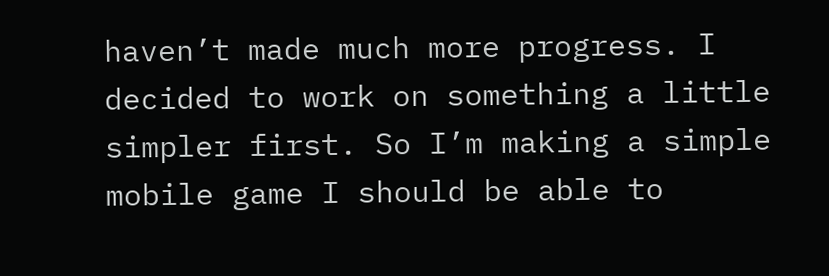haven’t made much more progress. I decided to work on something a little simpler first. So I’m making a simple mobile game I should be able to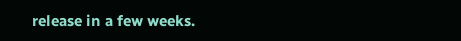release in a few weeks.